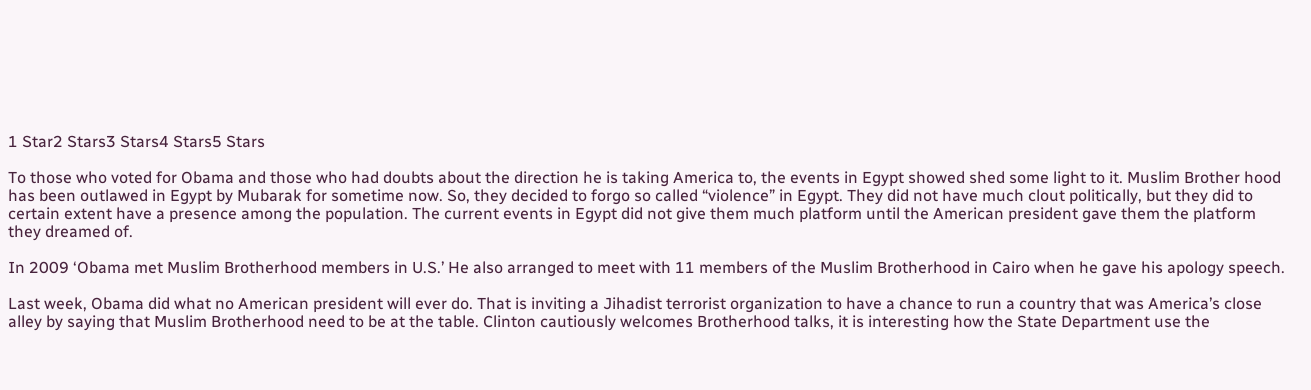1 Star2 Stars3 Stars4 Stars5 Stars

To those who voted for Obama and those who had doubts about the direction he is taking America to, the events in Egypt showed shed some light to it. Muslim Brother hood has been outlawed in Egypt by Mubarak for sometime now. So, they decided to forgo so called “violence” in Egypt. They did not have much clout politically, but they did to certain extent have a presence among the population. The current events in Egypt did not give them much platform until the American president gave them the platform they dreamed of.

In 2009 ‘Obama met Muslim Brotherhood members in U.S.’ He also arranged to meet with 11 members of the Muslim Brotherhood in Cairo when he gave his apology speech.

Last week, Obama did what no American president will ever do. That is inviting a Jihadist terrorist organization to have a chance to run a country that was America’s close alley by saying that Muslim Brotherhood need to be at the table. Clinton cautiously welcomes Brotherhood talks, it is interesting how the State Department use the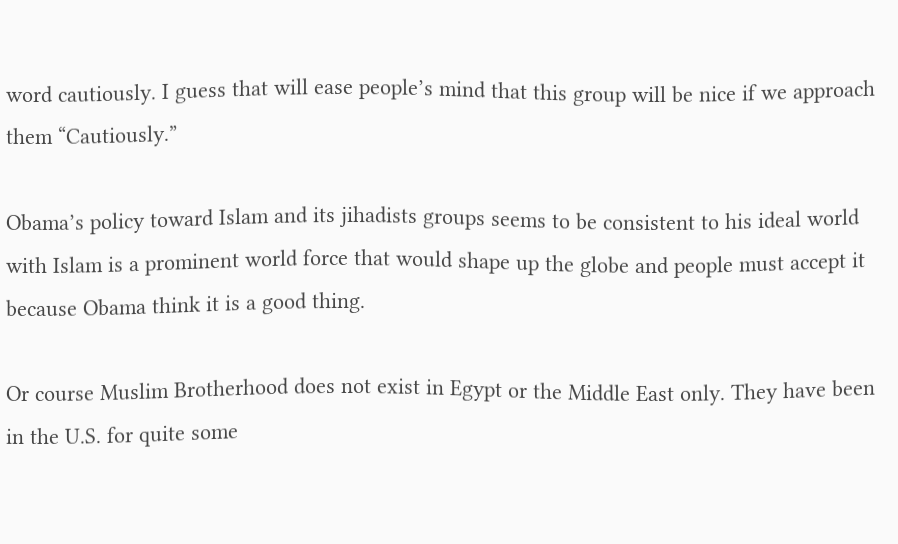word cautiously. I guess that will ease people’s mind that this group will be nice if we approach them “Cautiously.”

Obama’s policy toward Islam and its jihadists groups seems to be consistent to his ideal world with Islam is a prominent world force that would shape up the globe and people must accept it because Obama think it is a good thing.

Or course Muslim Brotherhood does not exist in Egypt or the Middle East only. They have been in the U.S. for quite some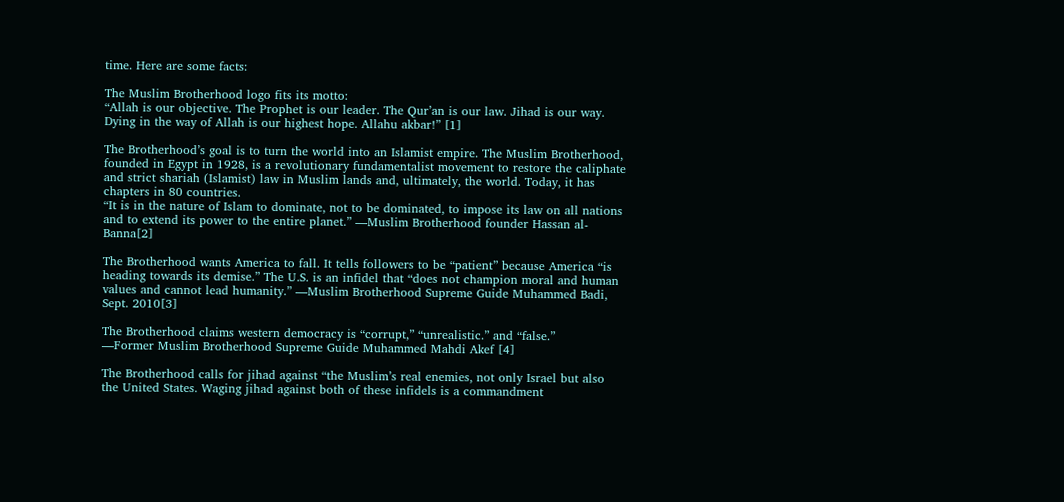time. Here are some facts:

The Muslim Brotherhood logo fits its motto:
“Allah is our objective. The Prophet is our leader. The Qur’an is our law. Jihad is our way.
Dying in the way of Allah is our highest hope. Allahu akbar!” [1]

The Brotherhood’s goal is to turn the world into an Islamist empire. The Muslim Brotherhood, founded in Egypt in 1928, is a revolutionary fundamentalist movement to restore the caliphate and strict shariah (Islamist) law in Muslim lands and, ultimately, the world. Today, it has chapters in 80 countries.
“It is in the nature of Islam to dominate, not to be dominated, to impose its law on all nations and to extend its power to the entire planet.” —Muslim Brotherhood founder Hassan al-Banna[2]

The Brotherhood wants America to fall. It tells followers to be “patient” because America “is heading towards its demise.” The U.S. is an infidel that “does not champion moral and human values and cannot lead humanity.” —Muslim Brotherhood Supreme Guide Muhammed Badi, Sept. 2010[3]

The Brotherhood claims western democracy is “corrupt,” “unrealistic.” and “false.”
—Former Muslim Brotherhood Supreme Guide Muhammed Mahdi Akef [4]

The Brotherhood calls for jihad against “the Muslim’s real enemies, not only Israel but also the United States. Waging jihad against both of these infidels is a commandment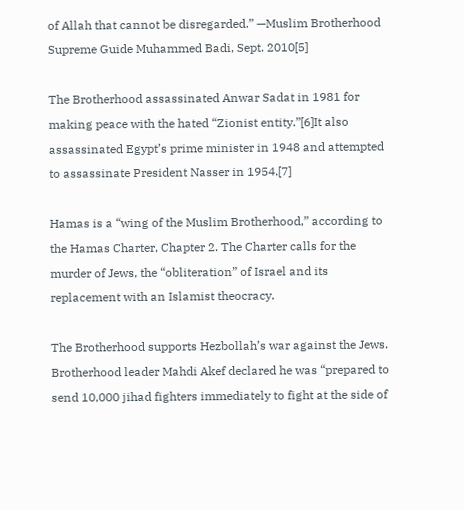of Allah that cannot be disregarded.” —Muslim Brotherhood Supreme Guide Muhammed Badi, Sept. 2010[5]

The Brotherhood assassinated Anwar Sadat in 1981 for making peace with the hated “Zionist entity.”[6]It also assassinated Egypt’s prime minister in 1948 and attempted to assassinate President Nasser in 1954.[7]

Hamas is a “wing of the Muslim Brotherhood,” according to the Hamas Charter, Chapter 2. The Charter calls for the murder of Jews, the “obliteration” of Israel and its replacement with an Islamist theocracy.

The Brotherhood supports Hezbollah’s war against the Jews. Brotherhood leader Mahdi Akef declared he was “prepared to send 10,000 jihad fighters immediately to fight at the side of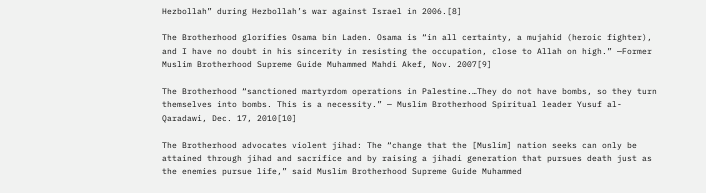Hezbollah” during Hezbollah’s war against Israel in 2006.[8]

The Brotherhood glorifies Osama bin Laden. Osama is “in all certainty, a mujahid (heroic fighter), and I have no doubt in his sincerity in resisting the occupation, close to Allah on high.” —Former Muslim Brotherhood Supreme Guide Muhammed Mahdi Akef, Nov. 2007[9]

The Brotherhood “sanctioned martyrdom operations in Palestine.…They do not have bombs, so they turn themselves into bombs. This is a necessity.” — Muslim Brotherhood Spiritual leader Yusuf al-Qaradawi, Dec. 17, 2010[10]

The Brotherhood advocates violent jihad: The “change that the [Muslim] nation seeks can only be attained through jihad and sacrifice and by raising a jihadi generation that pursues death just as the enemies pursue life,” said Muslim Brotherhood Supreme Guide Muhammed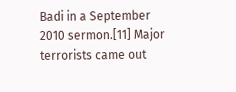Badi in a September 2010 sermon.[11] Major terrorists came out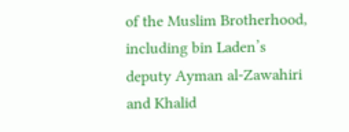of the Muslim Brotherhood, including bin Laden’s deputy Ayman al-Zawahiri and Khalid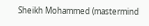Sheikh Mohammed (mastermind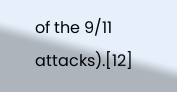of the 9/11 attacks).[12]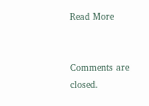Read More


Comments are closed.